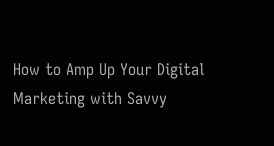How to Amp Up Your Digital Marketing with Savvy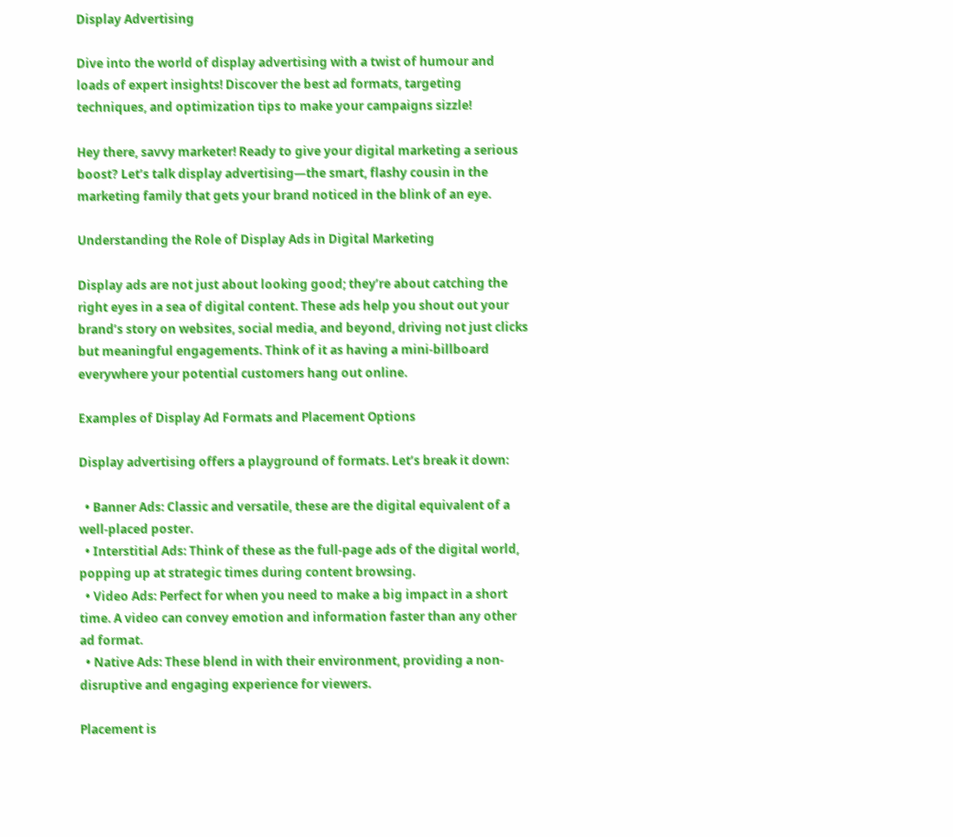Display Advertising

Dive into the world of display advertising with a twist of humour and loads of expert insights! Discover the best ad formats, targeting techniques, and optimization tips to make your campaigns sizzle!

Hey there, savvy marketer! Ready to give your digital marketing a serious boost? Let’s talk display advertising—the smart, flashy cousin in the marketing family that gets your brand noticed in the blink of an eye.

Understanding the Role of Display Ads in Digital Marketing

Display ads are not just about looking good; they’re about catching the right eyes in a sea of digital content. These ads help you shout out your brand’s story on websites, social media, and beyond, driving not just clicks but meaningful engagements. Think of it as having a mini-billboard everywhere your potential customers hang out online.

Examples of Display Ad Formats and Placement Options

Display advertising offers a playground of formats. Let’s break it down:

  • Banner Ads: Classic and versatile, these are the digital equivalent of a well-placed poster.
  • Interstitial Ads: Think of these as the full-page ads of the digital world, popping up at strategic times during content browsing.
  • Video Ads: Perfect for when you need to make a big impact in a short time. A video can convey emotion and information faster than any other ad format.
  • Native Ads: These blend in with their environment, providing a non-disruptive and engaging experience for viewers.

Placement is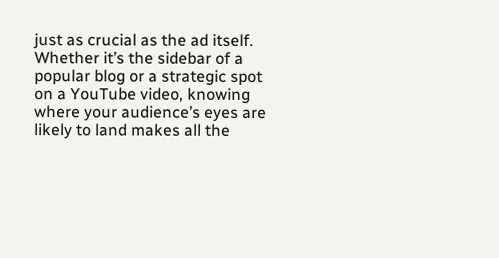just as crucial as the ad itself. Whether it’s the sidebar of a popular blog or a strategic spot on a YouTube video, knowing where your audience’s eyes are likely to land makes all the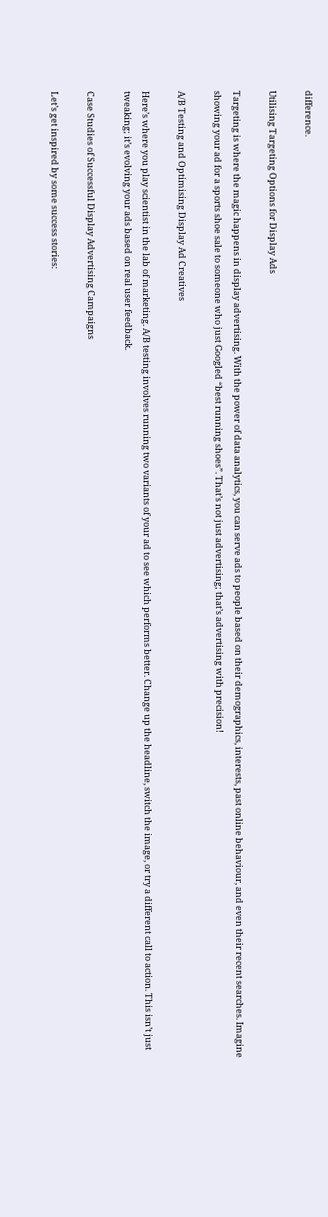difference.

Utilising Targeting Options for Display Ads

Targeting is where the magic happens in display advertising. With the power of data analytics, you can serve ads to people based on their demographics, interests, past online behaviour, and even their recent searches. Imagine showing your ad for a sports shoe sale to someone who just Googled “best running shoes”. That’s not just advertising; that’s advertising with precision!

A/B Testing and Optimising Display Ad Creatives

Here’s where you play scientist in the lab of marketing. A/B testing involves running two variants of your ad to see which performs better. Change up the headline, switch the image, or try a different call to action. This isn’t just tweaking; it’s evolving your ads based on real user feedback.

Case Studies of Successful Display Advertising Campaigns

Let’s get inspired by some success stories: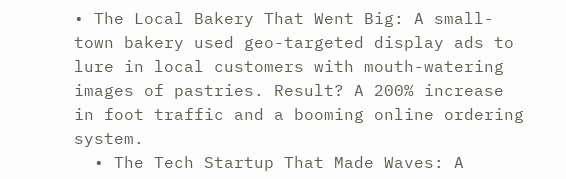• The Local Bakery That Went Big: A small-town bakery used geo-targeted display ads to lure in local customers with mouth-watering images of pastries. Result? A 200% increase in foot traffic and a booming online ordering system.
  • The Tech Startup That Made Waves: A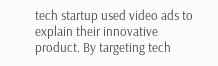tech startup used video ads to explain their innovative product. By targeting tech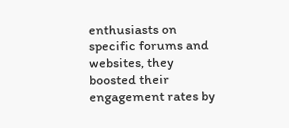enthusiasts on specific forums and websites, they boosted their engagement rates by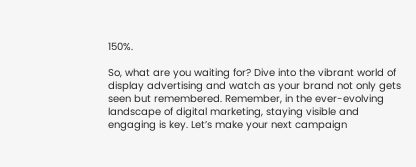150%.

So, what are you waiting for? Dive into the vibrant world of display advertising and watch as your brand not only gets seen but remembered. Remember, in the ever-evolving landscape of digital marketing, staying visible and engaging is key. Let’s make your next campaign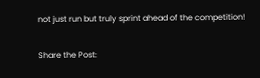not just run but truly sprint ahead of the competition!

Share the Post: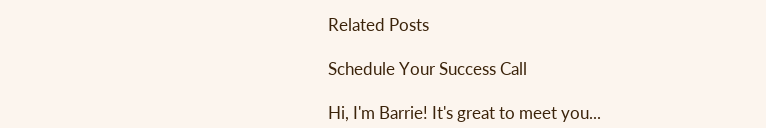Related Posts

Schedule Your Success Call

Hi, I'm Barrie! It's great to meet you...